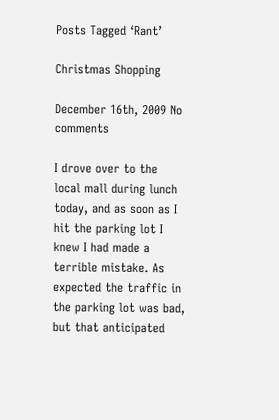Posts Tagged ‘Rant’

Christmas Shopping

December 16th, 2009 No comments

I drove over to the local mall during lunch today, and as soon as I hit the parking lot I knew I had made a terrible mistake. As expected the traffic in the parking lot was bad, but that anticipated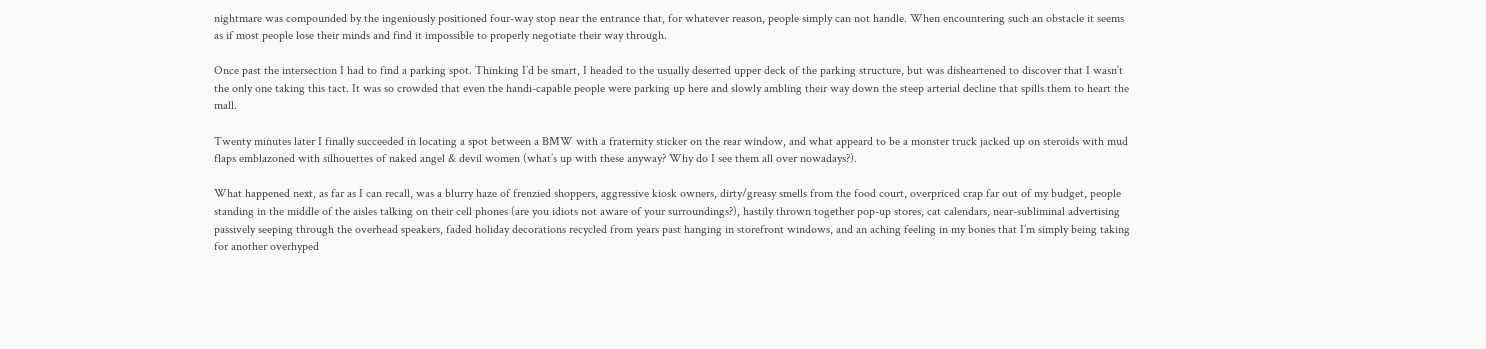nightmare was compounded by the ingeniously positioned four-way stop near the entrance that, for whatever reason, people simply can not handle. When encountering such an obstacle it seems as if most people lose their minds and find it impossible to properly negotiate their way through.

Once past the intersection I had to find a parking spot. Thinking I’d be smart, I headed to the usually deserted upper deck of the parking structure, but was disheartened to discover that I wasn’t the only one taking this tact. It was so crowded that even the handi-capable people were parking up here and slowly ambling their way down the steep arterial decline that spills them to heart the mall.

Twenty minutes later I finally succeeded in locating a spot between a BMW with a fraternity sticker on the rear window, and what appeard to be a monster truck jacked up on steroids with mud flaps emblazoned with silhouettes of naked angel & devil women (what’s up with these anyway? Why do I see them all over nowadays?).

What happened next, as far as I can recall, was a blurry haze of frenzied shoppers, aggressive kiosk owners, dirty/greasy smells from the food court, overpriced crap far out of my budget, people standing in the middle of the aisles talking on their cell phones (are you idiots not aware of your surroundings?), hastily thrown together pop-up stores, cat calendars, near-subliminal advertising passively seeping through the overhead speakers, faded holiday decorations recycled from years past hanging in storefront windows, and an aching feeling in my bones that I’m simply being taking for another overhyped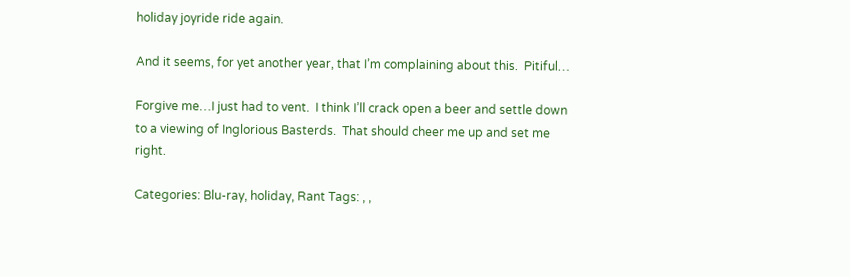holiday joyride ride again.

And it seems, for yet another year, that I’m complaining about this.  Pitiful…

Forgive me…I just had to vent.  I think I’ll crack open a beer and settle down to a viewing of Inglorious Basterds.  That should cheer me up and set me right.

Categories: Blu-ray, holiday, Rant Tags: , ,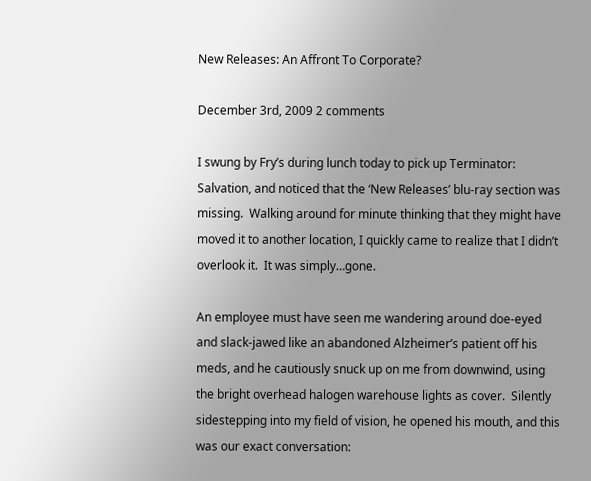New Releases: An Affront To Corporate?

December 3rd, 2009 2 comments

I swung by Fry’s during lunch today to pick up Terminator: Salvation, and noticed that the ‘New Releases’ blu-ray section was missing.  Walking around for minute thinking that they might have moved it to another location, I quickly came to realize that I didn’t overlook it.  It was simply…gone.

An employee must have seen me wandering around doe-eyed and slack-jawed like an abandoned Alzheimer’s patient off his meds, and he cautiously snuck up on me from downwind, using the bright overhead halogen warehouse lights as cover.  Silently sidestepping into my field of vision, he opened his mouth, and this was our exact conversation: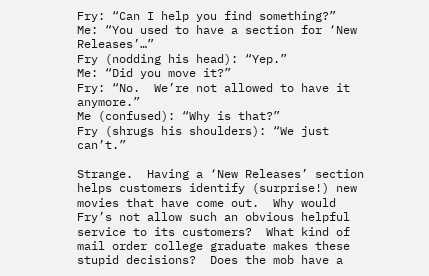Fry: “Can I help you find something?”
Me: “You used to have a section for ‘New Releases’…”
Fry (nodding his head): “Yep.”
Me: “Did you move it?”
Fry: “No.  We’re not allowed to have it anymore.”
Me (confused): “Why is that?”
Fry (shrugs his shoulders): “We just can’t.”

Strange.  Having a ‘New Releases’ section helps customers identify (surprise!) new movies that have come out.  Why would Fry’s not allow such an obvious helpful service to its customers?  What kind of mail order college graduate makes these stupid decisions?  Does the mob have a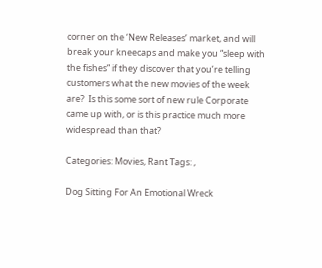corner on the ‘New Releases’ market, and will break your kneecaps and make you “sleep with the fishes” if they discover that you’re telling customers what the new movies of the week are?  Is this some sort of new rule Corporate came up with, or is this practice much more widespread than that?

Categories: Movies, Rant Tags: ,

Dog Sitting For An Emotional Wreck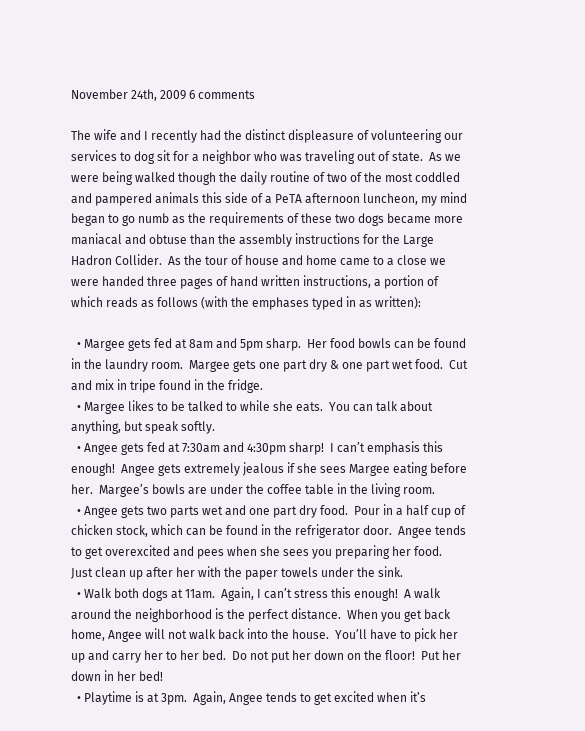November 24th, 2009 6 comments

The wife and I recently had the distinct displeasure of volunteering our services to dog sit for a neighbor who was traveling out of state.  As we were being walked though the daily routine of two of the most coddled and pampered animals this side of a PeTA afternoon luncheon, my mind began to go numb as the requirements of these two dogs became more maniacal and obtuse than the assembly instructions for the Large Hadron Collider.  As the tour of house and home came to a close we were handed three pages of hand written instructions, a portion of which reads as follows (with the emphases typed in as written):

  • Margee gets fed at 8am and 5pm sharp.  Her food bowls can be found in the laundry room.  Margee gets one part dry & one part wet food.  Cut and mix in tripe found in the fridge.
  • Margee likes to be talked to while she eats.  You can talk about anything, but speak softly.
  • Angee gets fed at 7:30am and 4:30pm sharp!  I can’t emphasis this enough!  Angee gets extremely jealous if she sees Margee eating before her.  Margee’s bowls are under the coffee table in the living room.
  • Angee gets two parts wet and one part dry food.  Pour in a half cup of chicken stock, which can be found in the refrigerator door.  Angee tends to get overexcited and pees when she sees you preparing her food.  Just clean up after her with the paper towels under the sink.
  • Walk both dogs at 11am.  Again, I can’t stress this enough!  A walk around the neighborhood is the perfect distance.  When you get back home, Angee will not walk back into the house.  You’ll have to pick her up and carry her to her bed.  Do not put her down on the floor!  Put her down in her bed!
  • Playtime is at 3pm.  Again, Angee tends to get excited when it’s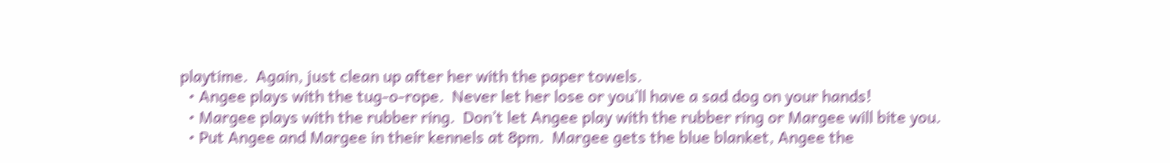playtime.  Again, just clean up after her with the paper towels.
  • Angee plays with the tug-o-rope.  Never let her lose or you’ll have a sad dog on your hands!
  • Margee plays with the rubber ring.  Don’t let Angee play with the rubber ring or Margee will bite you.
  • Put Angee and Margee in their kennels at 8pm.  Margee gets the blue blanket, Angee the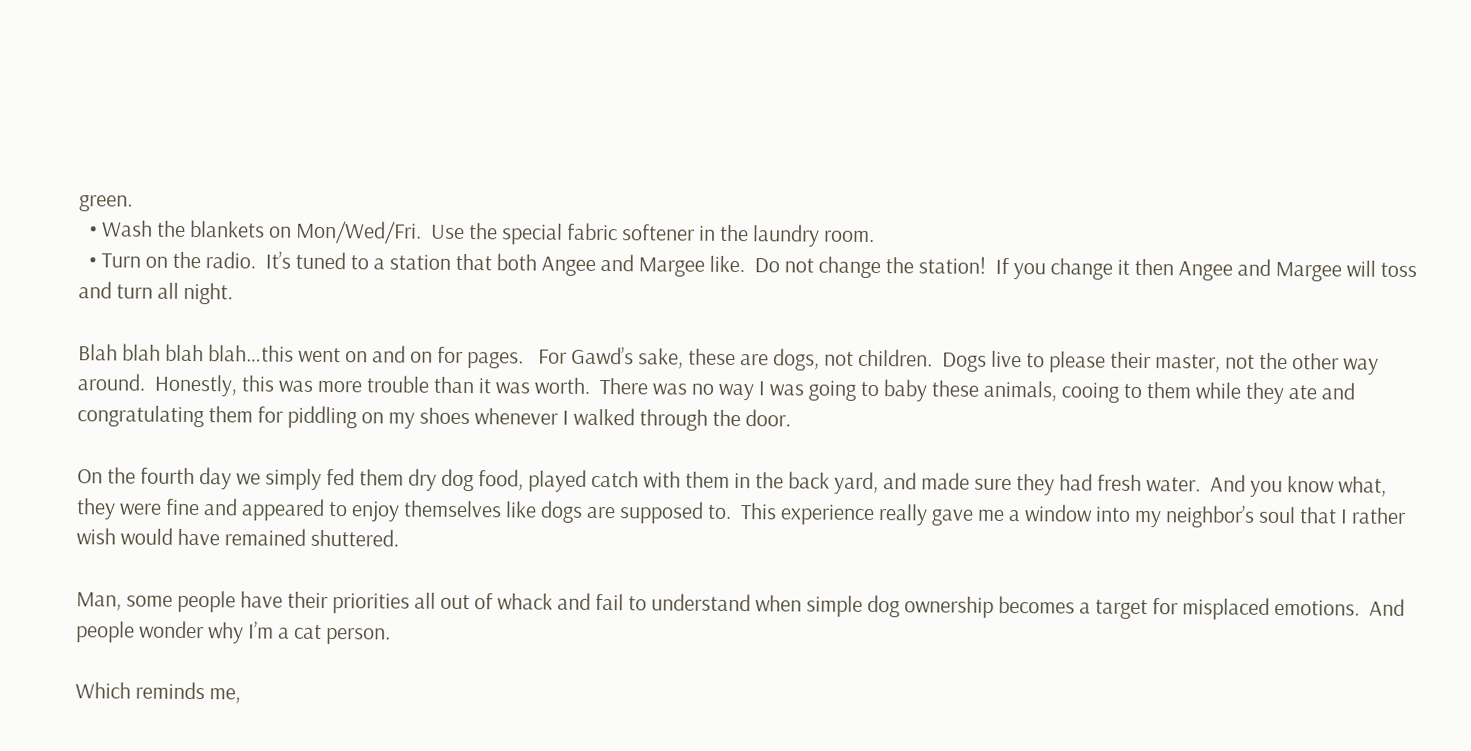green.
  • Wash the blankets on Mon/Wed/Fri.  Use the special fabric softener in the laundry room.
  • Turn on the radio.  It’s tuned to a station that both Angee and Margee like.  Do not change the station!  If you change it then Angee and Margee will toss and turn all night.

Blah blah blah blah…this went on and on for pages.   For Gawd’s sake, these are dogs, not children.  Dogs live to please their master, not the other way around.  Honestly, this was more trouble than it was worth.  There was no way I was going to baby these animals, cooing to them while they ate and congratulating them for piddling on my shoes whenever I walked through the door.

On the fourth day we simply fed them dry dog food, played catch with them in the back yard, and made sure they had fresh water.  And you know what, they were fine and appeared to enjoy themselves like dogs are supposed to.  This experience really gave me a window into my neighbor’s soul that I rather wish would have remained shuttered.

Man, some people have their priorities all out of whack and fail to understand when simple dog ownership becomes a target for misplaced emotions.  And people wonder why I’m a cat person.

Which reminds me,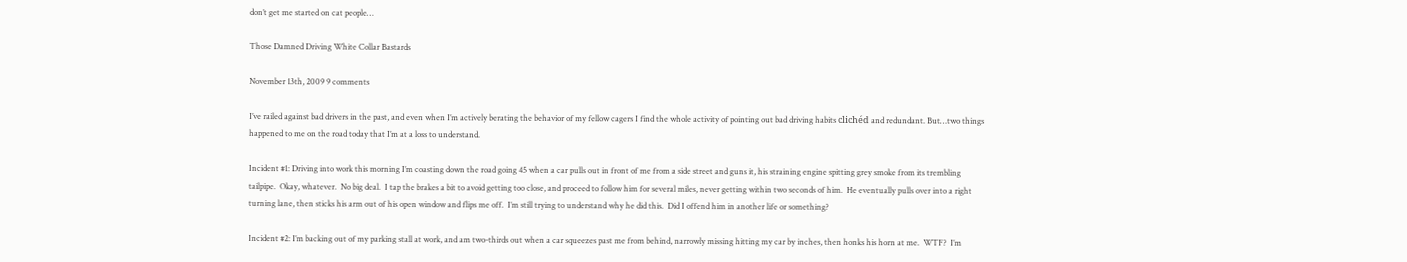don’t get me started on cat people…

Those Damned Driving White Collar Bastards

November 13th, 2009 9 comments

I’ve railed against bad drivers in the past, and even when I’m actively berating the behavior of my fellow cagers I find the whole activity of pointing out bad driving habits clichéd and redundant. But…two things happened to me on the road today that I’m at a loss to understand.

Incident #1: Driving into work this morning I’m coasting down the road going 45 when a car pulls out in front of me from a side street and guns it, his straining engine spitting grey smoke from its trembling tailpipe.  Okay, whatever.  No big deal.  I tap the brakes a bit to avoid getting too close, and proceed to follow him for several miles, never getting within two seconds of him.  He eventually pulls over into a right turning lane, then sticks his arm out of his open window and flips me off.  I’m still trying to understand why he did this.  Did I offend him in another life or something?

Incident #2: I’m backing out of my parking stall at work, and am two-thirds out when a car squeezes past me from behind, narrowly missing hitting my car by inches, then honks his horn at me.  WTF?  I’m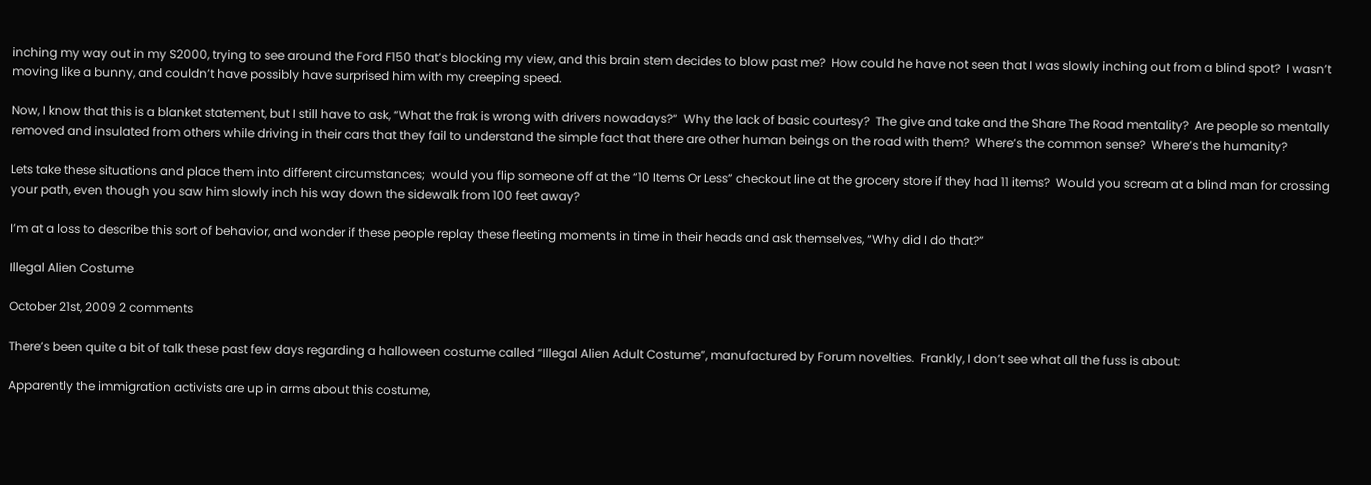inching my way out in my S2000, trying to see around the Ford F150 that’s blocking my view, and this brain stem decides to blow past me?  How could he have not seen that I was slowly inching out from a blind spot?  I wasn’t moving like a bunny, and couldn’t have possibly have surprised him with my creeping speed.

Now, I know that this is a blanket statement, but I still have to ask, “What the frak is wrong with drivers nowadays?“  Why the lack of basic courtesy?  The give and take and the Share The Road mentality?  Are people so mentally removed and insulated from others while driving in their cars that they fail to understand the simple fact that there are other human beings on the road with them?  Where’s the common sense?  Where’s the humanity?

Lets take these situations and place them into different circumstances;  would you flip someone off at the “10 Items Or Less” checkout line at the grocery store if they had 11 items?  Would you scream at a blind man for crossing your path, even though you saw him slowly inch his way down the sidewalk from 100 feet away?

I’m at a loss to describe this sort of behavior, and wonder if these people replay these fleeting moments in time in their heads and ask themselves, “Why did I do that?”

Illegal Alien Costume

October 21st, 2009 2 comments

There’s been quite a bit of talk these past few days regarding a halloween costume called “Illegal Alien Adult Costume”, manufactured by Forum novelties.  Frankly, I don’t see what all the fuss is about:

Apparently the immigration activists are up in arms about this costume,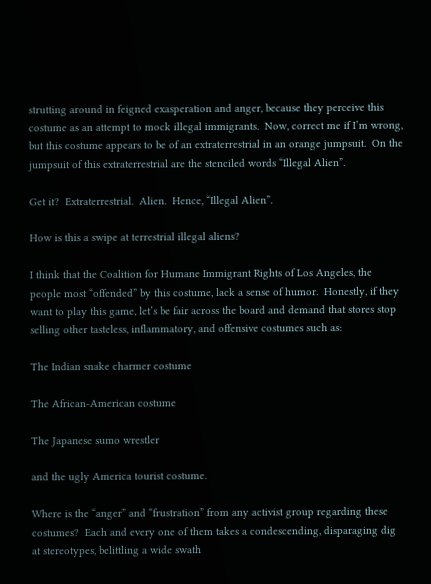strutting around in feigned exasperation and anger, because they perceive this costume as an attempt to mock illegal immigrants.  Now, correct me if I’m wrong, but this costume appears to be of an extraterrestrial in an orange jumpsuit.  On the jumpsuit of this extraterrestrial are the stenciled words “Illegal Alien”.

Get it?  Extraterrestrial.  Alien.  Hence, “Illegal Alien”.

How is this a swipe at terrestrial illegal aliens?

I think that the Coalition for Humane Immigrant Rights of Los Angeles, the people most “offended” by this costume, lack a sense of humor.  Honestly, if they want to play this game, let’s be fair across the board and demand that stores stop selling other tasteless, inflammatory, and offensive costumes such as:

The Indian snake charmer costume

The African-American costume

The Japanese sumo wrestler

and the ugly America tourist costume.

Where is the “anger” and “frustration” from any activist group regarding these costumes?  Each and every one of them takes a condescending, disparaging dig at stereotypes, belittling a wide swath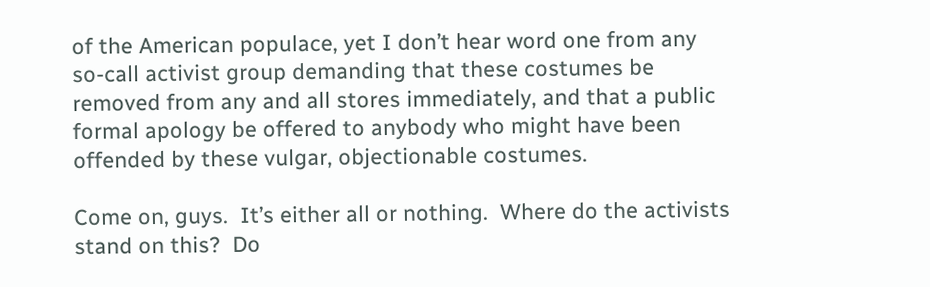of the American populace, yet I don’t hear word one from any so-call activist group demanding that these costumes be removed from any and all stores immediately, and that a public formal apology be offered to anybody who might have been offended by these vulgar, objectionable costumes.

Come on, guys.  It’s either all or nothing.  Where do the activists stand on this?  Do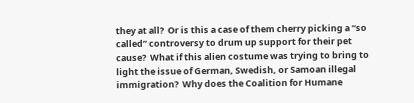they at all?  Or is this a case of them cherry picking a “so called” controversy to drum up support for their pet cause?  What if this alien costume was trying to bring to light the issue of German, Swedish, or Samoan illegal immigration?  Why does the Coalition for Humane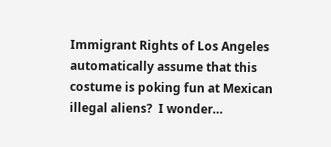Immigrant Rights of Los Angeles automatically assume that this costume is poking fun at Mexican illegal aliens?  I wonder…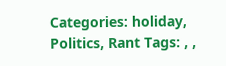Categories: holiday, Politics, Rant Tags: , ,